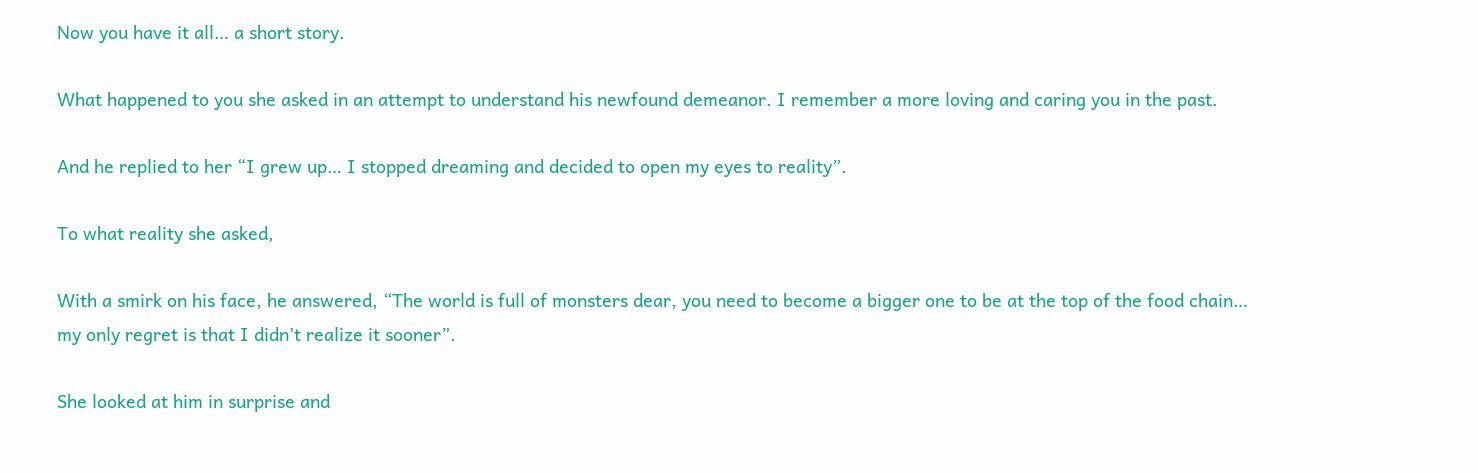Now you have it all… a short story.

What happened to you she asked in an attempt to understand his newfound demeanor. I remember a more loving and caring you in the past.

And he replied to her “I grew up… I stopped dreaming and decided to open my eyes to reality”.

To what reality she asked,

With a smirk on his face, he answered, “The world is full of monsters dear, you need to become a bigger one to be at the top of the food chain… my only regret is that I didn’t realize it sooner”.

She looked at him in surprise and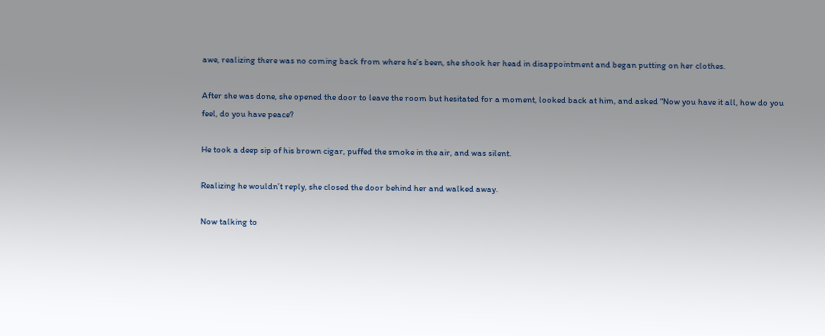awe, realizing there was no coming back from where he’s been, she shook her head in disappointment and began putting on her clothes.

After she was done, she opened the door to leave the room but hesitated for a moment, looked back at him, and asked “Now you have it all, how do you feel, do you have peace?

He took a deep sip of his brown cigar, puffed the smoke in the air, and was silent.

Realizing he wouldn’t reply, she closed the door behind her and walked away.

Now talking to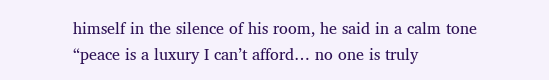himself in the silence of his room, he said in a calm tone “peace is a luxury I can’t afford… no one is truly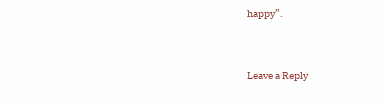happy”.


Leave a Reply